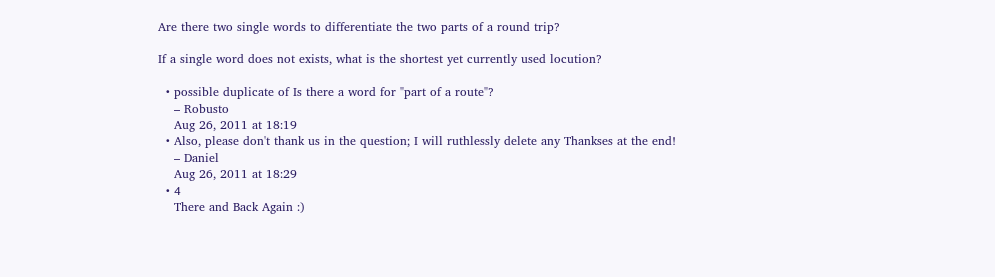Are there two single words to differentiate the two parts of a round trip?

If a single word does not exists, what is the shortest yet currently used locution?

  • possible duplicate of Is there a word for "part of a route"?
    – Robusto
    Aug 26, 2011 at 18:19
  • Also, please don't thank us in the question; I will ruthlessly delete any Thankses at the end!
    – Daniel
    Aug 26, 2011 at 18:29
  • 4
    There and Back Again :)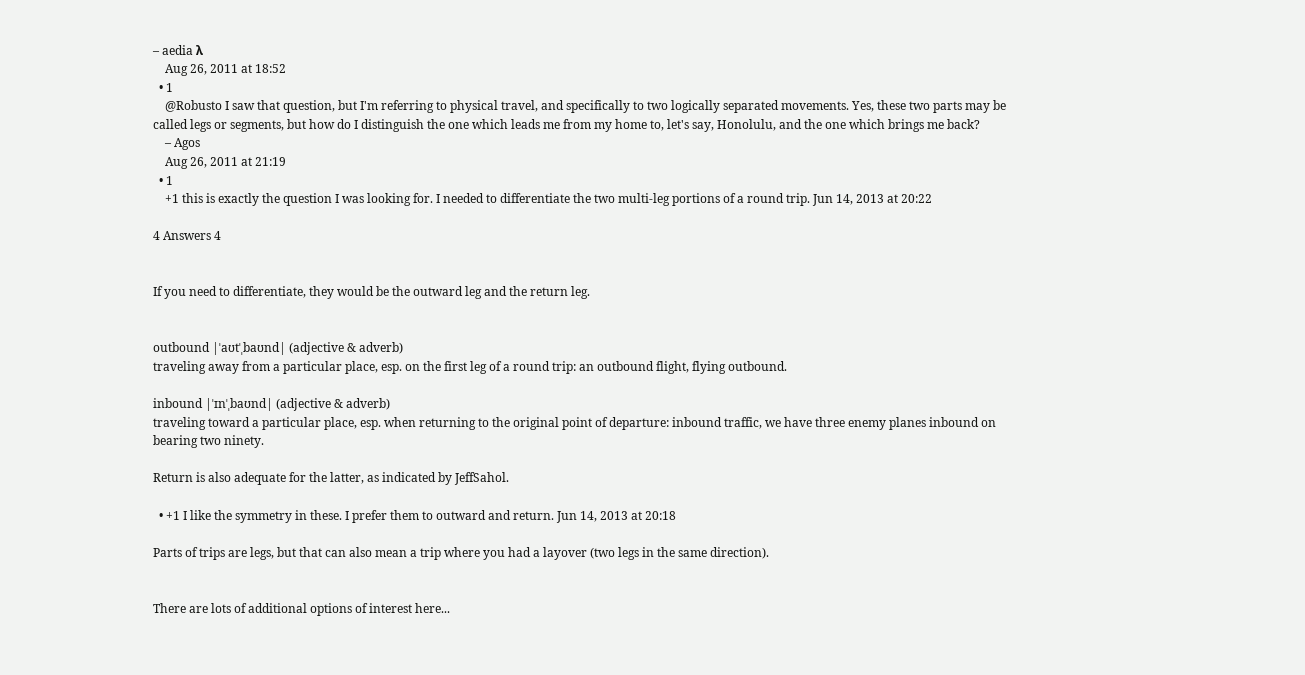– aedia λ
    Aug 26, 2011 at 18:52
  • 1
    @Robusto I saw that question, but I'm referring to physical travel, and specifically to two logically separated movements. Yes, these two parts may be called legs or segments, but how do I distinguish the one which leads me from my home to, let's say, Honolulu, and the one which brings me back?
    – Agos
    Aug 26, 2011 at 21:19
  • 1
    +1 this is exactly the question I was looking for. I needed to differentiate the two multi-leg portions of a round trip. Jun 14, 2013 at 20:22

4 Answers 4


If you need to differentiate, they would be the outward leg and the return leg.


outbound |ˈaʊtˈˌbaʊnd| (adjective & adverb)
traveling away from a particular place, esp. on the first leg of a round trip: an outbound flight, flying outbound.

inbound |ˈɪnˈˌbaʊnd| (adjective & adverb)
traveling toward a particular place, esp. when returning to the original point of departure: inbound traffic, we have three enemy planes inbound on bearing two ninety.

Return is also adequate for the latter, as indicated by JeffSahol.

  • +1 I like the symmetry in these. I prefer them to outward and return. Jun 14, 2013 at 20:18

Parts of trips are legs, but that can also mean a trip where you had a layover (two legs in the same direction).


There are lots of additional options of interest here...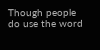Though people do use the word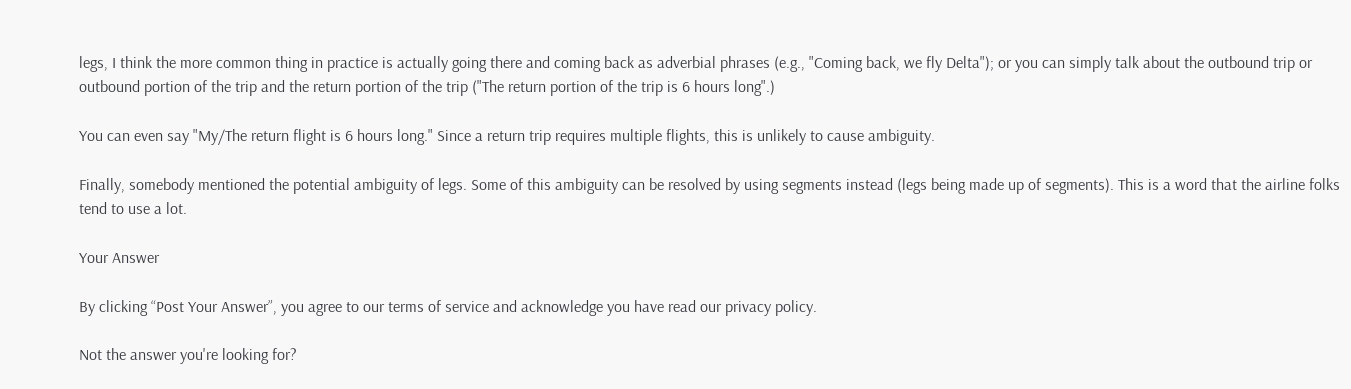legs, I think the more common thing in practice is actually going there and coming back as adverbial phrases (e.g., "Coming back, we fly Delta"); or you can simply talk about the outbound trip or outbound portion of the trip and the return portion of the trip ("The return portion of the trip is 6 hours long".)

You can even say "My/The return flight is 6 hours long." Since a return trip requires multiple flights, this is unlikely to cause ambiguity.

Finally, somebody mentioned the potential ambiguity of legs. Some of this ambiguity can be resolved by using segments instead (legs being made up of segments). This is a word that the airline folks tend to use a lot.

Your Answer

By clicking “Post Your Answer”, you agree to our terms of service and acknowledge you have read our privacy policy.

Not the answer you're looking for?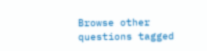Browse other questions tagged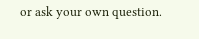or ask your own question.